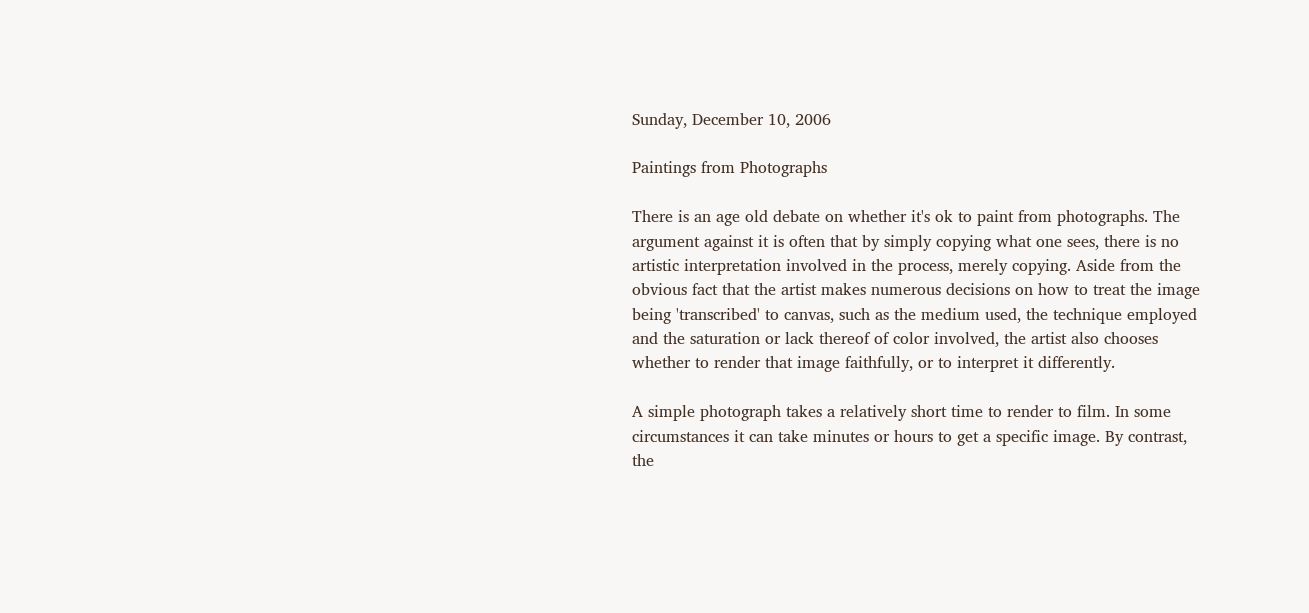Sunday, December 10, 2006

Paintings from Photographs

There is an age old debate on whether it's ok to paint from photographs. The argument against it is often that by simply copying what one sees, there is no artistic interpretation involved in the process, merely copying. Aside from the obvious fact that the artist makes numerous decisions on how to treat the image being 'transcribed' to canvas, such as the medium used, the technique employed and the saturation or lack thereof of color involved, the artist also chooses whether to render that image faithfully, or to interpret it differently.

A simple photograph takes a relatively short time to render to film. In some circumstances it can take minutes or hours to get a specific image. By contrast, the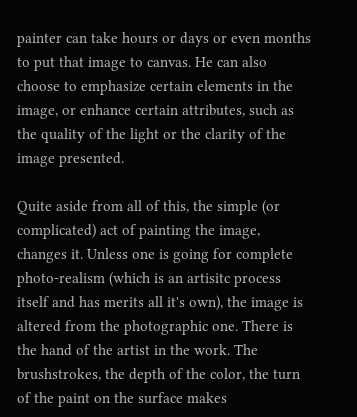painter can take hours or days or even months to put that image to canvas. He can also choose to emphasize certain elements in the image, or enhance certain attributes, such as the quality of the light or the clarity of the image presented.

Quite aside from all of this, the simple (or complicated) act of painting the image, changes it. Unless one is going for complete photo-realism (which is an artisitc process itself and has merits all it's own), the image is altered from the photographic one. There is the hand of the artist in the work. The brushstrokes, the depth of the color, the turn of the paint on the surface makes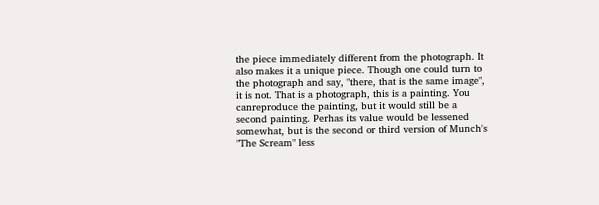the piece immediately different from the photograph. It also makes it a unique piece. Though one could turn to the photograph and say, "there, that is the same image", it is not. That is a photograph, this is a painting. You canreproduce the painting, but it would still be a second painting. Perhas its value would be lessened somewhat, but is the second or third version of Munch's "The Scream" less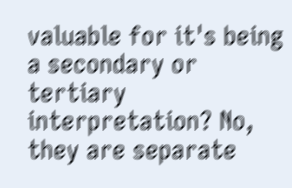valuable for it's being a secondary or tertiary interpretation? No, they are separate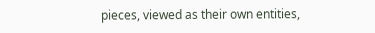pieces, viewed as their own entities,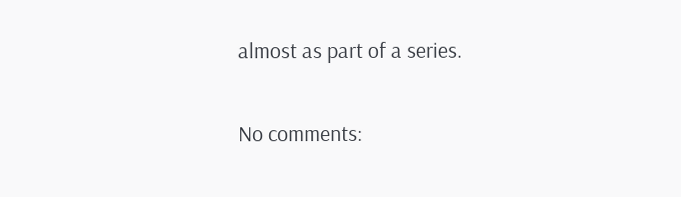almost as part of a series.

No comments: